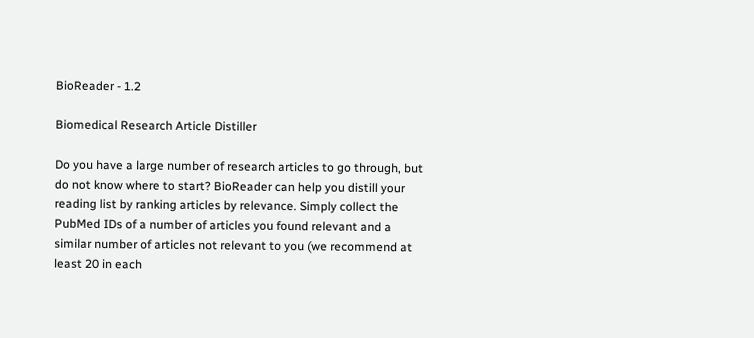BioReader - 1.2

Biomedical Research Article Distiller

Do you have a large number of research articles to go through, but do not know where to start? BioReader can help you distill your reading list by ranking articles by relevance. Simply collect the PubMed IDs of a number of articles you found relevant and a similar number of articles not relevant to you (we recommend at least 20 in each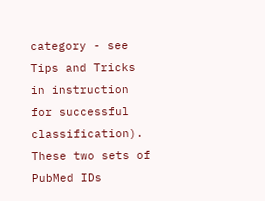category - see Tips and Tricks in instruction for successful classification). These two sets of PubMed IDs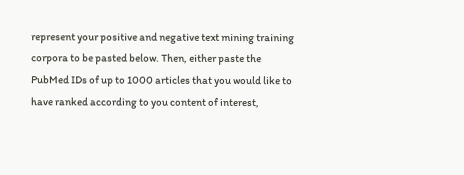represent your positive and negative text mining training corpora to be pasted below. Then, either paste the PubMed IDs of up to 1000 articles that you would like to have ranked according to you content of interest,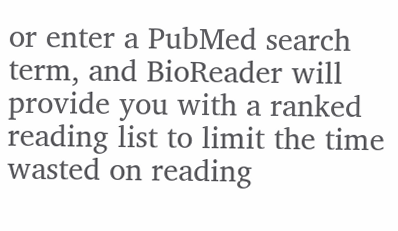or enter a PubMed search term, and BioReader will provide you with a ranked reading list to limit the time wasted on reading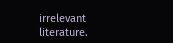irrelevant literature.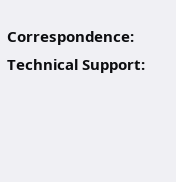Correspondence:        Technical Support: